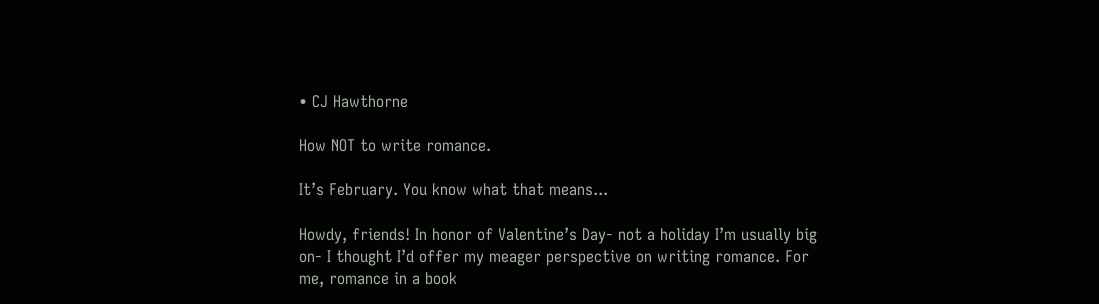• CJ Hawthorne

How NOT to write romance.

It’s February. You know what that means...

Howdy, friends! In honor of Valentine’s Day- not a holiday I’m usually big on- I thought I’d offer my meager perspective on writing romance. For me, romance in a book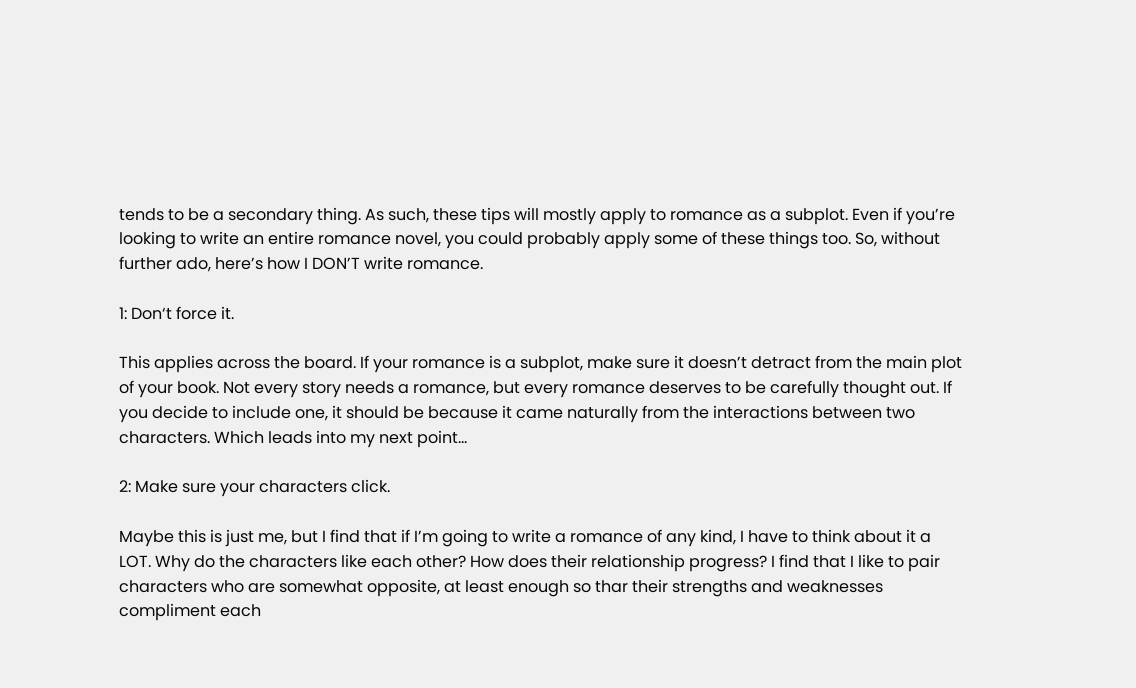tends to be a secondary thing. As such, these tips will mostly apply to romance as a subplot. Even if you’re looking to write an entire romance novel, you could probably apply some of these things too. So, without further ado, here’s how I DON’T write romance.

1: Don‘t force it.

This applies across the board. If your romance is a subplot, make sure it doesn’t detract from the main plot of your book. Not every story needs a romance, but every romance deserves to be carefully thought out. If you decide to include one, it should be because it came naturally from the interactions between two characters. Which leads into my next point...

2: Make sure your characters click.

Maybe this is just me, but I find that if I’m going to write a romance of any kind, I have to think about it a LOT. Why do the characters like each other? How does their relationship progress? I find that I like to pair characters who are somewhat opposite, at least enough so thar their strengths and weaknesses compliment each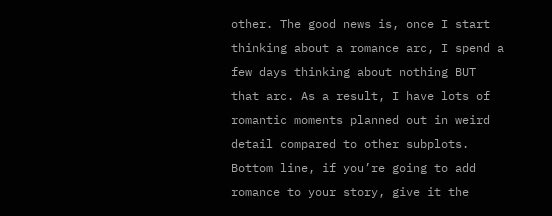other. The good news is, once I start thinking about a romance arc, I spend a few days thinking about nothing BUT that arc. As a result, I have lots of romantic moments planned out in weird detail compared to other subplots. Bottom line, if you’re going to add romance to your story, give it the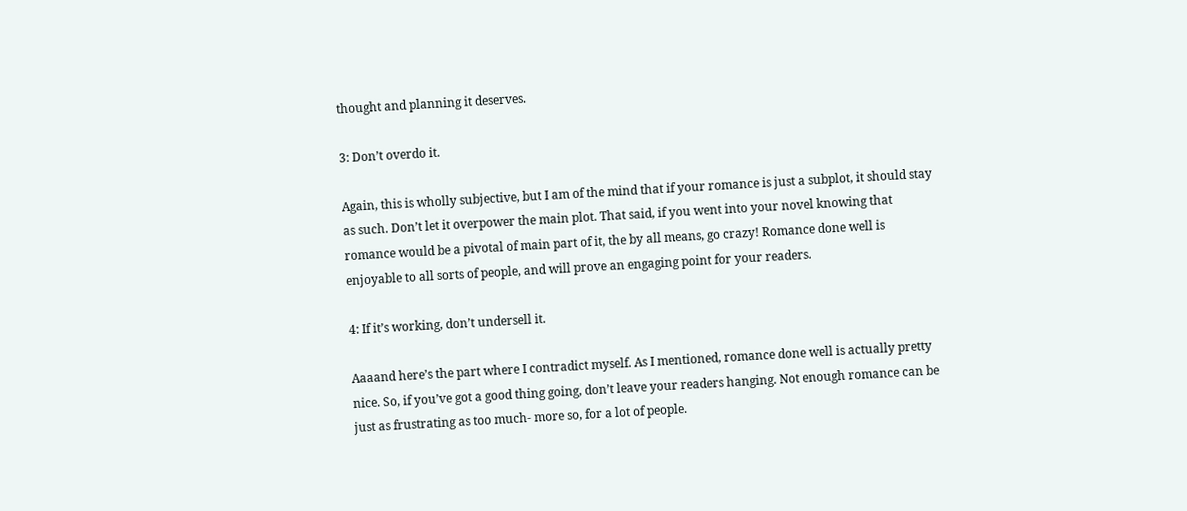thought and planning it deserves.

3: Don’t overdo it.

Again, this is wholly subjective, but I am of the mind that if your romance is just a subplot, it should stay as such. Don’t let it overpower the main plot. That said, if you went into your novel knowing that romance would be a pivotal of main part of it, the by all means, go crazy! Romance done well is enjoyable to all sorts of people, and will prove an engaging point for your readers.

4: If it’s working, don’t undersell it.

Aaaand here’s the part where I contradict myself. As I mentioned, romance done well is actually pretty nice. So, if you’ve got a good thing going, don’t leave your readers hanging. Not enough romance can be just as frustrating as too much- more so, for a lot of people.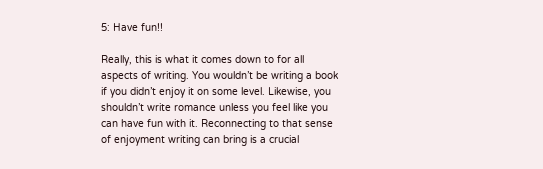5: Have fun!!

Really, this is what it comes down to for all aspects of writing. You wouldn’t be writing a book if you didn’t enjoy it on some level. Likewise, you shouldn’t write romance unless you feel like you can have fun with it. Reconnecting to that sense of enjoyment writing can bring is a crucial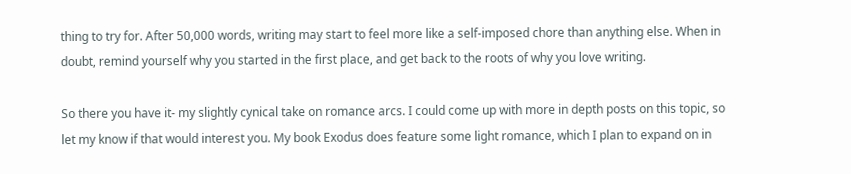thing to try for. After 50,000 words, writing may start to feel more like a self-imposed chore than anything else. When in doubt, remind yourself why you started in the first place, and get back to the roots of why you love writing.

So there you have it- my slightly cynical take on romance arcs. I could come up with more in depth posts on this topic, so let my know if that would interest you. My book Exodus does feature some light romance, which I plan to expand on in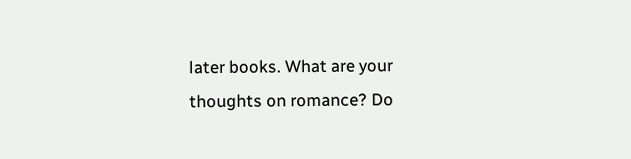later books. What are your thoughts on romance? Do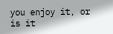you enjoy it, or is it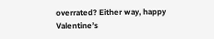overrated? Either way, happy Valentine’s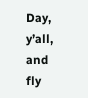Day, y’all, and fly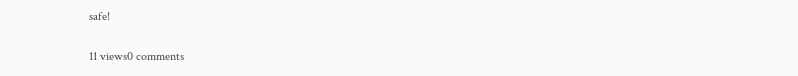safe!

11 views0 comments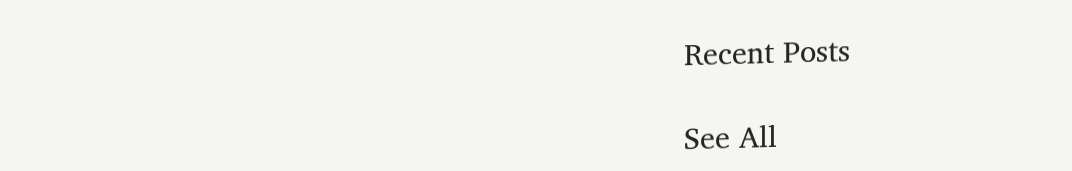Recent Posts

See All